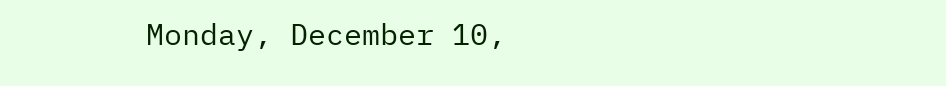Monday, December 10,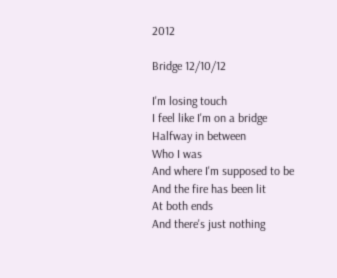2012

Bridge 12/10/12

I'm losing touch
I feel like I'm on a bridge
Halfway in between
Who I was
And where I'm supposed to be
And the fire has been lit
At both ends
And there's just nothing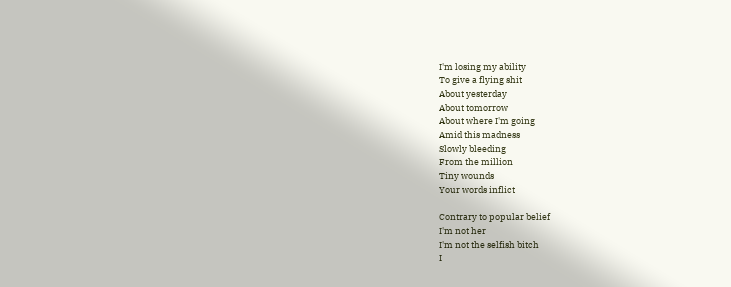I'm losing my ability
To give a flying shit
About yesterday
About tomorrow
About where I'm going
Amid this madness
Slowly bleeding
From the million
Tiny wounds
Your words inflict

Contrary to popular belief
I'm not her
I'm not the selfish bitch
I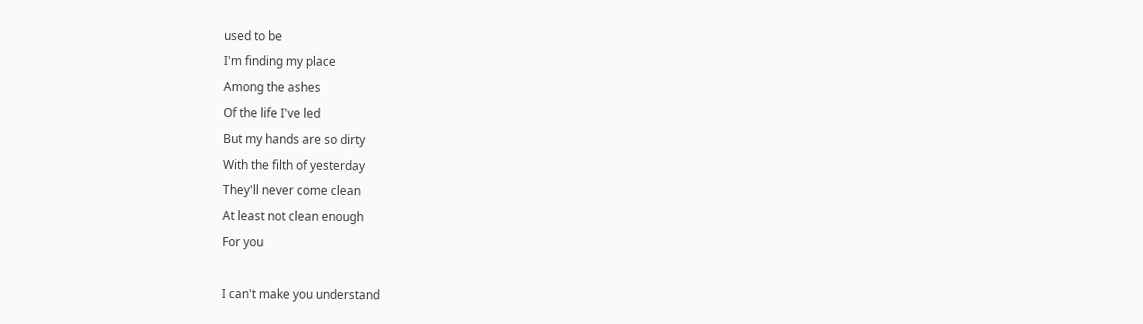used to be
I'm finding my place
Among the ashes
Of the life I've led
But my hands are so dirty
With the filth of yesterday
They'll never come clean
At least not clean enough
For you

I can't make you understand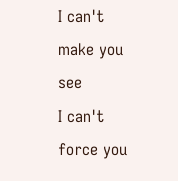I can't make you see
I can't force you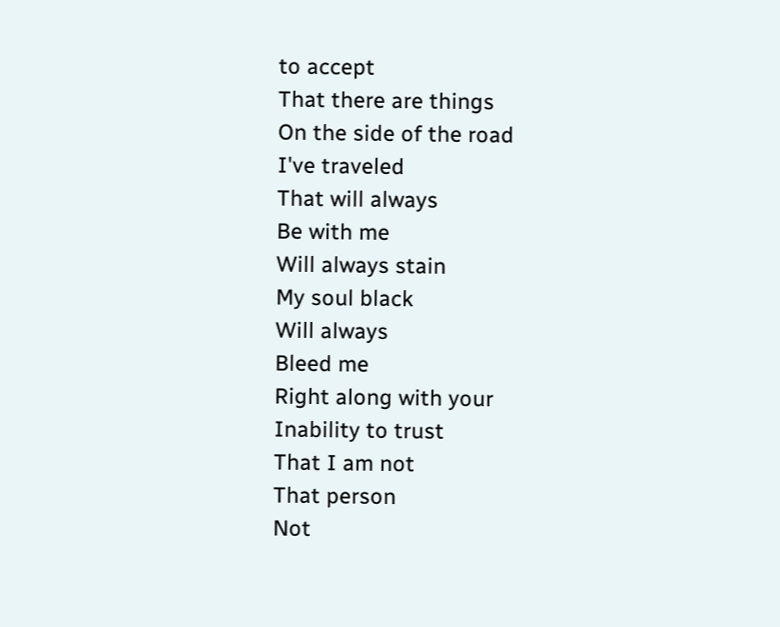to accept
That there are things
On the side of the road
I've traveled
That will always
Be with me
Will always stain
My soul black
Will always
Bleed me
Right along with your
Inability to trust
That I am not
That person
Not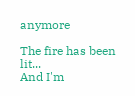anymore

The fire has been lit...
And I'm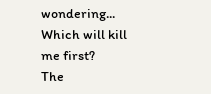wondering...
Which will kill me first?
The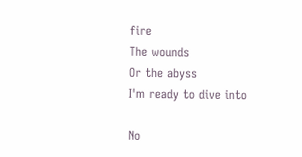fire
The wounds
Or the abyss
I'm ready to dive into

No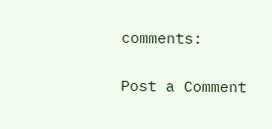comments:

Post a Comment